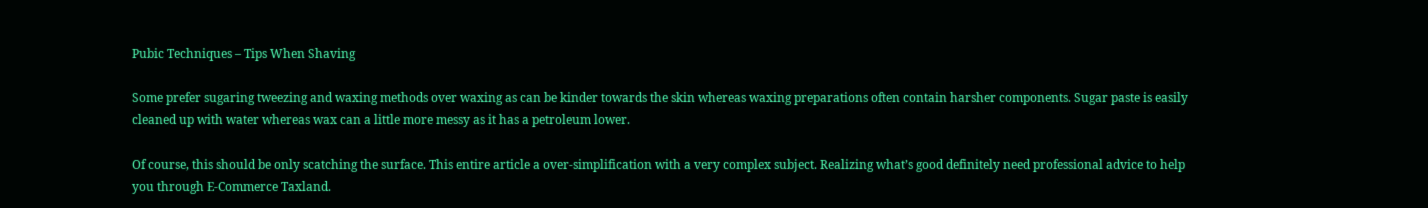Pubic Techniques – Tips When Shaving

Some prefer sugaring tweezing and waxing methods over waxing as can be kinder towards the skin whereas waxing preparations often contain harsher components. Sugar paste is easily cleaned up with water whereas wax can a little more messy as it has a petroleum lower.

Of course, this should be only scatching the surface. This entire article a over-simplification with a very complex subject. Realizing what’s good definitely need professional advice to help you through E-Commerce Taxland.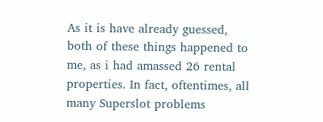As it is have already guessed, both of these things happened to me, as i had amassed 26 rental properties. In fact, oftentimes, all many Superslot problems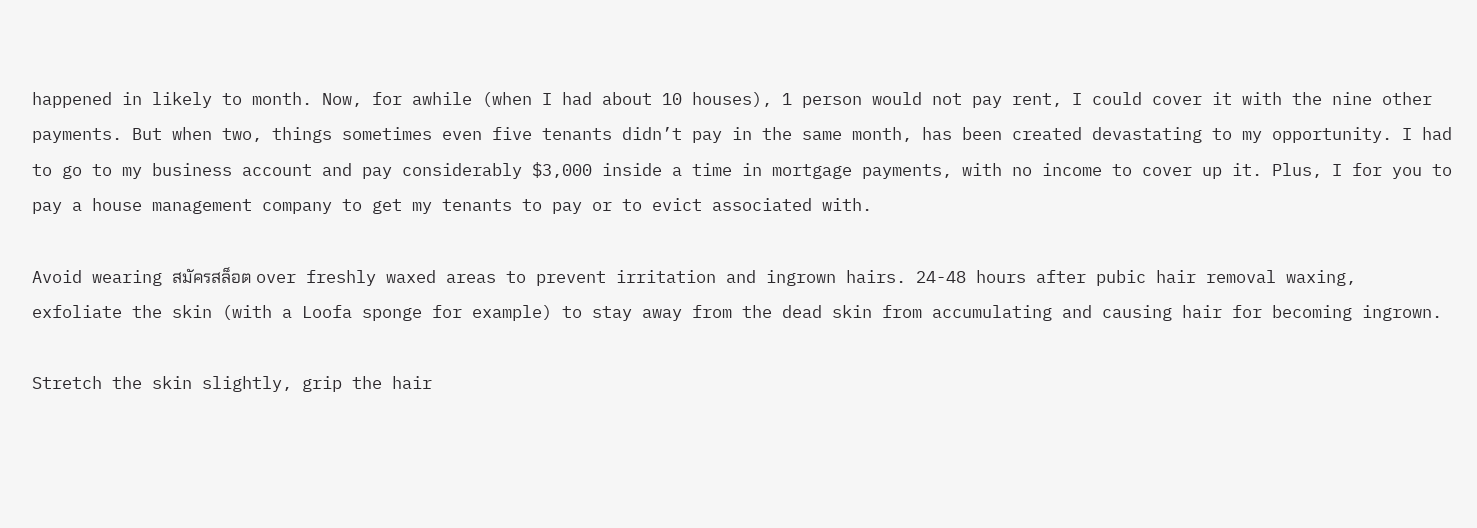happened in likely to month. Now, for awhile (when I had about 10 houses), 1 person would not pay rent, I could cover it with the nine other payments. But when two, things sometimes even five tenants didn’t pay in the same month, has been created devastating to my opportunity. I had to go to my business account and pay considerably $3,000 inside a time in mortgage payments, with no income to cover up it. Plus, I for you to pay a house management company to get my tenants to pay or to evict associated with.

Avoid wearing สมัครสล็อต over freshly waxed areas to prevent irritation and ingrown hairs. 24-48 hours after pubic hair removal waxing, exfoliate the skin (with a Loofa sponge for example) to stay away from the dead skin from accumulating and causing hair for becoming ingrown.

Stretch the skin slightly, grip the hair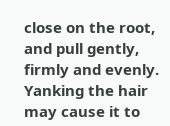close on the root, and pull gently, firmly and evenly. Yanking the hair may cause it to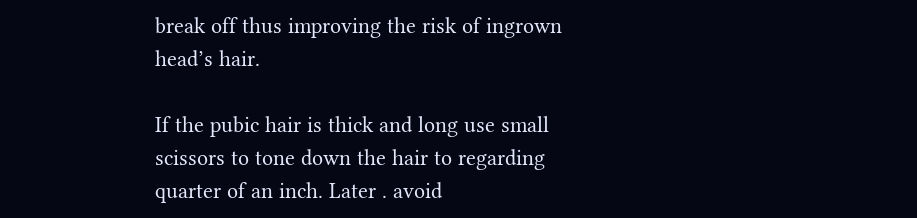break off thus improving the risk of ingrown head’s hair.

If the pubic hair is thick and long use small scissors to tone down the hair to regarding quarter of an inch. Later . avoid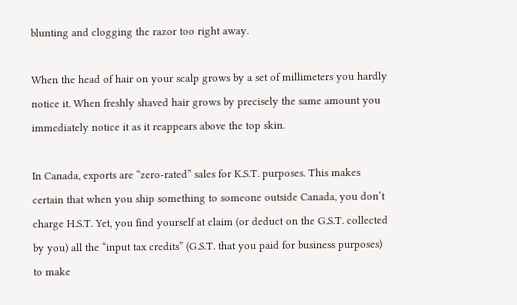blunting and clogging the razor too right away.

When the head of hair on your scalp grows by a set of millimeters you hardly notice it. When freshly shaved hair grows by precisely the same amount you immediately notice it as it reappears above the top skin.

In Canada, exports are “zero-rated” sales for K.S.T. purposes. This makes certain that when you ship something to someone outside Canada, you don’t charge H.S.T. Yet, you find yourself at claim (or deduct on the G.S.T. collected by you) all the “input tax credits” (G.S.T. that you paid for business purposes) to make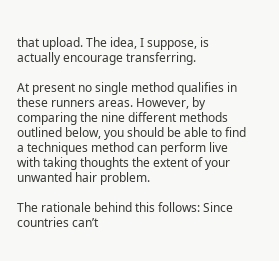that upload. The idea, I suppose, is actually encourage transferring.

At present no single method qualifies in these runners areas. However, by comparing the nine different methods outlined below, you should be able to find a techniques method can perform live with taking thoughts the extent of your unwanted hair problem.

The rationale behind this follows: Since countries can’t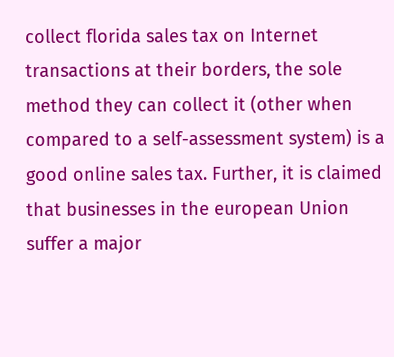collect florida sales tax on Internet transactions at their borders, the sole method they can collect it (other when compared to a self-assessment system) is a good online sales tax. Further, it is claimed that businesses in the european Union suffer a major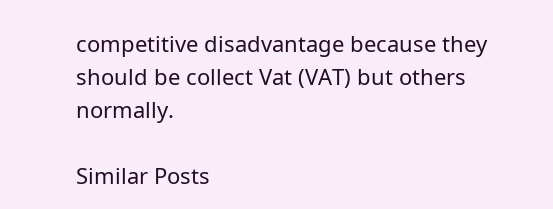competitive disadvantage because they should be collect Vat (VAT) but others normally.

Similar Posts